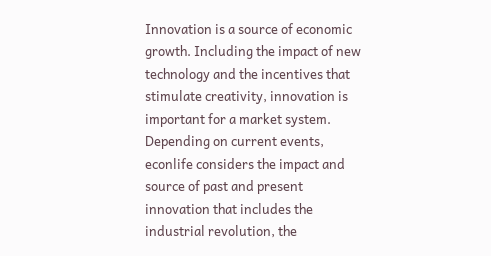Innovation is a source of economic growth. Including the impact of new technology and the incentives that stimulate creativity, innovation is important for a market system. Depending on current events, econlife considers the impact and source of past and present innovation that includes the industrial revolution, the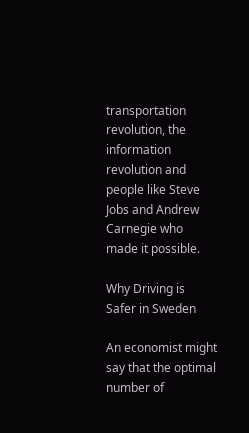transportation revolution, the information revolution and people like Steve Jobs and Andrew Carnegie who made it possible.

Why Driving is Safer in Sweden

An economist might say that the optimal number of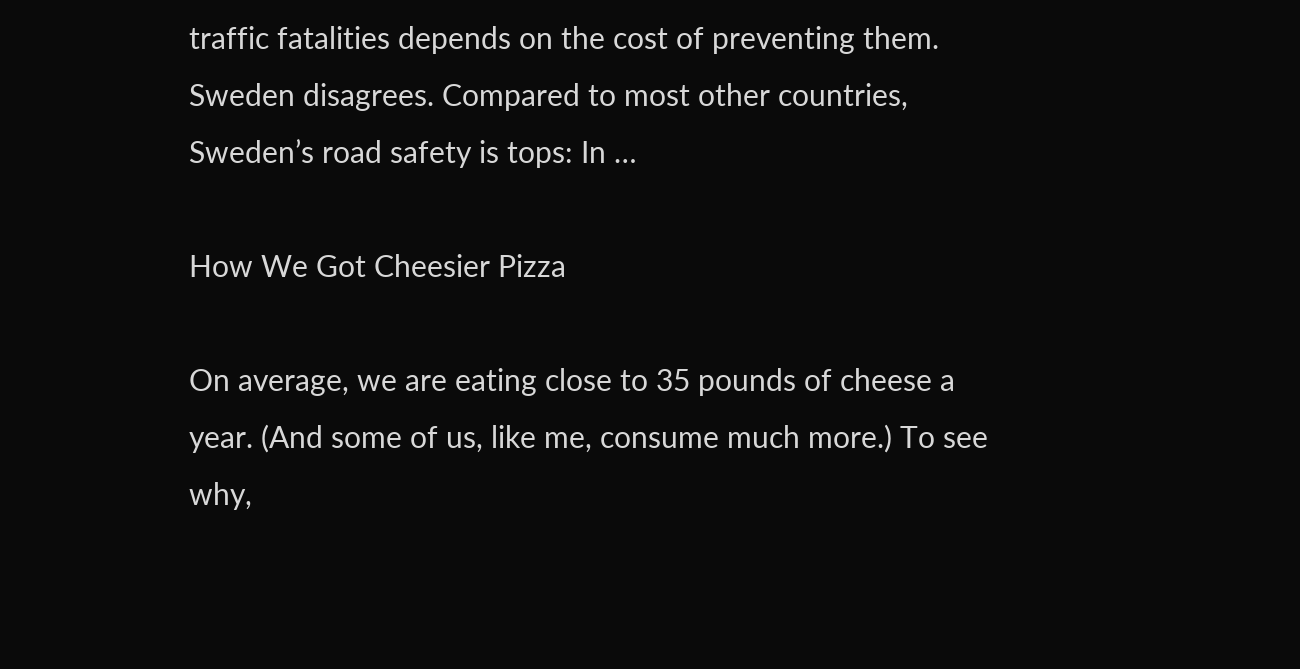traffic fatalities depends on the cost of preventing them. Sweden disagrees. Compared to most other countries, Sweden’s road safety is tops: In …

How We Got Cheesier Pizza

On average, we are eating close to 35 pounds of cheese a year. (And some of us, like me, consume much more.) To see why,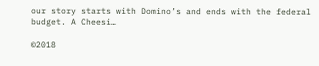our story starts with Domino’s and ends with the federal budget. A Cheesi…

©2018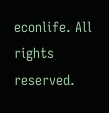econlife. All rights reserved.